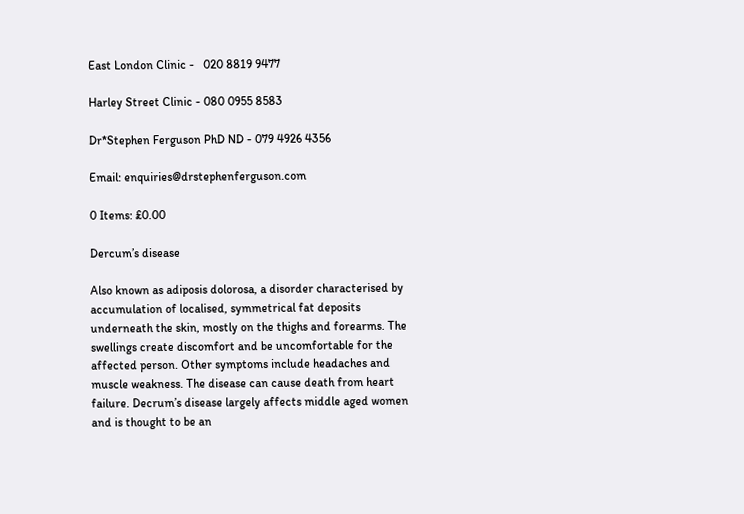East London Clinic -   020 8819 9477

Harley Street Clinic - 080 0955 8583

Dr*Stephen Ferguson PhD ND - 079 4926 4356

Email: enquiries@drstephenferguson.com

0 Items: £0.00

Dercum’s disease

Also known as adiposis dolorosa, a disorder characterised by accumulation of localised, symmetrical fat deposits underneath the skin, mostly on the thighs and forearms. The swellings create discomfort and be uncomfortable for the affected person. Other symptoms include headaches and muscle weakness. The disease can cause death from heart failure. Decrum’s disease largely affects middle aged women and is thought to be an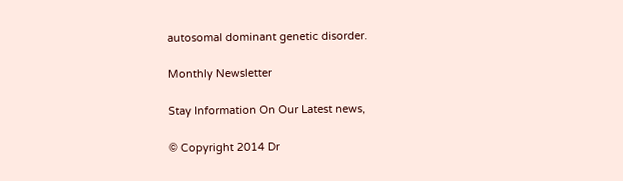autosomal dominant genetic disorder.

Monthly Newsletter

Stay Information On Our Latest news,

© Copyright 2014 Dr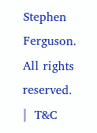Stephen Ferguson. All rights reserved.  |  T&C